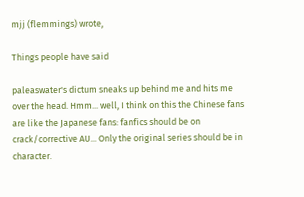mjj (flemmings) wrote,

Things people have said

paleaswater's dictum sneaks up behind me and hits me over the head. Hmm... well, I think on this the Chinese fans are like the Japanese fans: fanfics should be on crack/corrective AU... Only the original series should be in character.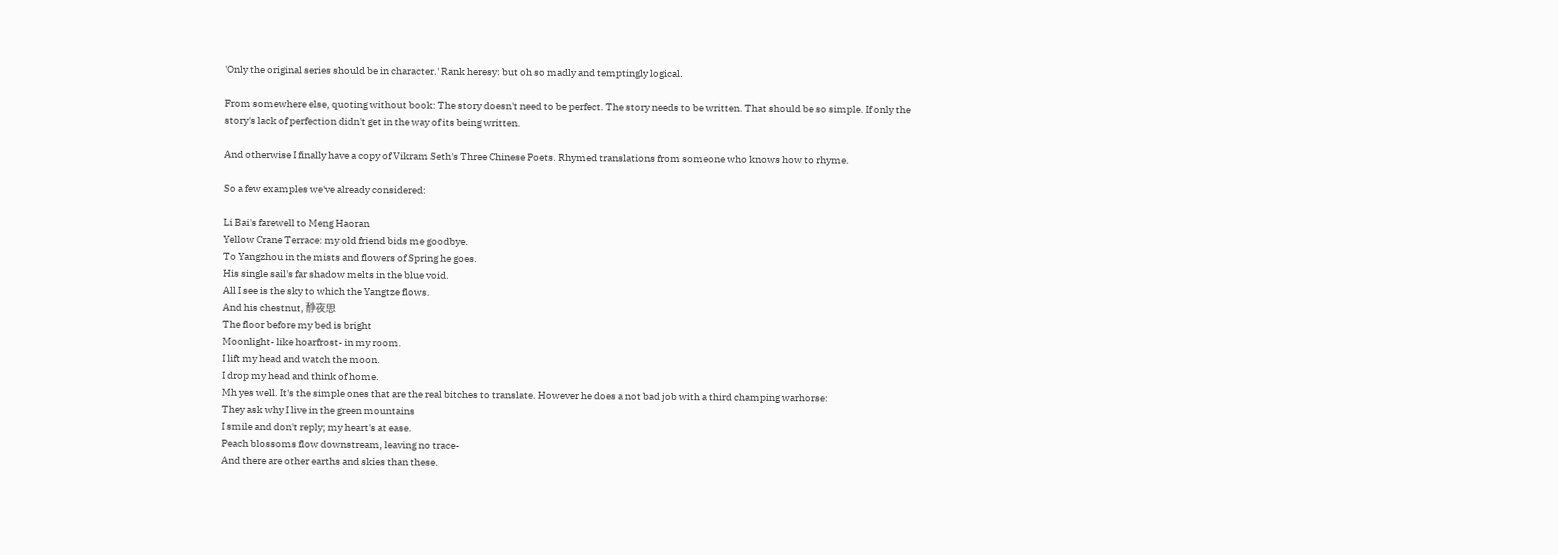'Only the original series should be in character.' Rank heresy: but oh so madly and temptingly logical.

From somewhere else, quoting without book: The story doesn't need to be perfect. The story needs to be written. That should be so simple. If only the story's lack of perfection didn't get in the way of its being written.

And otherwise I finally have a copy of Vikram Seth's Three Chinese Poets. Rhymed translations from someone who knows how to rhyme.

So a few examples we've already considered:

Li Bai's farewell to Meng Haoran
Yellow Crane Terrace: my old friend bids me goodbye.
To Yangzhou in the mists and flowers of Spring he goes.
His single sail's far shadow melts in the blue void.
All I see is the sky to which the Yangtze flows.
And his chestnut, 静夜思
The floor before my bed is bright
Moonlight- like hoarfrost- in my room.
I lift my head and watch the moon.
I drop my head and think of home.
Mh yes well. It's the simple ones that are the real bitches to translate. However he does a not bad job with a third champing warhorse:
They ask why I live in the green mountains
I smile and don't reply; my heart's at ease.
Peach blossoms flow downstream, leaving no trace-
And there are other earths and skies than these.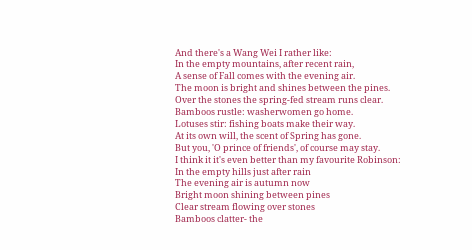And there's a Wang Wei I rather like:
In the empty mountains, after recent rain,
A sense of Fall comes with the evening air.
The moon is bright and shines between the pines.
Over the stones the spring-fed stream runs clear.
Bamboos rustle: washerwomen go home.
Lotuses stir: fishing boats make their way.
At its own will, the scent of Spring has gone.
But you, 'O prince of friends', of course may stay.
I think it it's even better than my favourite Robinson:
In the empty hills just after rain
The evening air is autumn now
Bright moon shining between pines
Clear stream flowing over stones
Bamboos clatter- the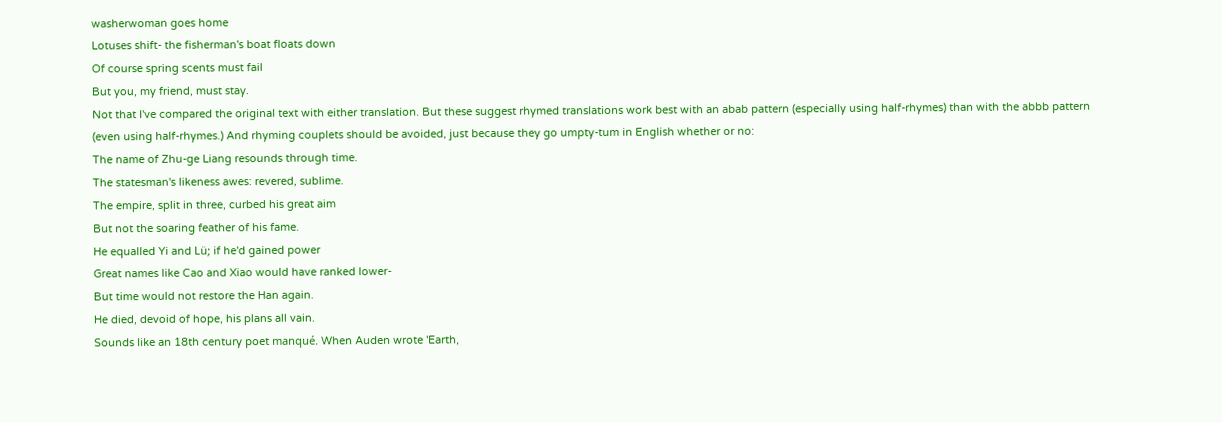washerwoman goes home
Lotuses shift- the fisherman's boat floats down
Of course spring scents must fail
But you, my friend, must stay.
Not that I've compared the original text with either translation. But these suggest rhymed translations work best with an abab pattern (especially using half-rhymes) than with the abbb pattern (even using half-rhymes.) And rhyming couplets should be avoided, just because they go umpty-tum in English whether or no:
The name of Zhu-ge Liang resounds through time.
The statesman's likeness awes: revered, sublime.
The empire, split in three, curbed his great aim
But not the soaring feather of his fame.
He equalled Yi and Lü; if he'd gained power
Great names like Cao and Xiao would have ranked lower-
But time would not restore the Han again.
He died, devoid of hope, his plans all vain.
Sounds like an 18th century poet manqué. When Auden wrote 'Earth,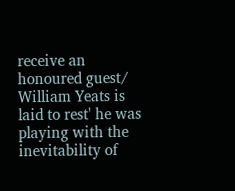receive an honoured guest/ William Yeats is laid to rest' he was playing with the inevitability of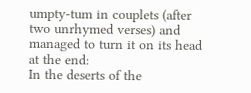umpty-tum in couplets (after two unrhymed verses) and managed to turn it on its head at the end:
In the deserts of the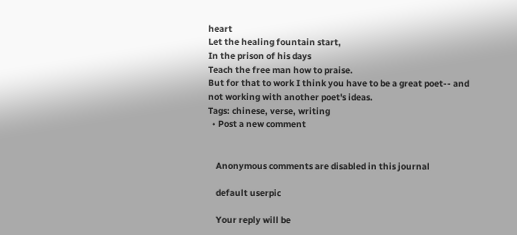heart
Let the healing fountain start,
In the prison of his days
Teach the free man how to praise.
But for that to work I think you have to be a great poet-- and not working with another poet's ideas.
Tags: chinese, verse, writing
  • Post a new comment


    Anonymous comments are disabled in this journal

    default userpic

    Your reply will be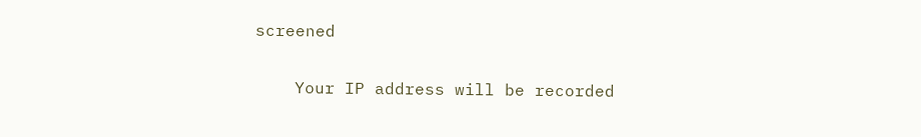screened

    Your IP address will be recorded